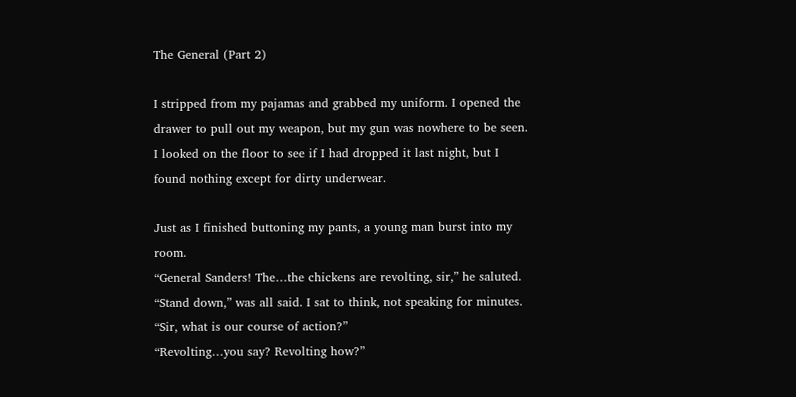The General (Part 2)

I stripped from my pajamas and grabbed my uniform. I opened the drawer to pull out my weapon, but my gun was nowhere to be seen. I looked on the floor to see if I had dropped it last night, but I found nothing except for dirty underwear.

Just as I finished buttoning my pants, a young man burst into my room.
“General Sanders! The…the chickens are revolting, sir,” he saluted.
“Stand down,” was all said. I sat to think, not speaking for minutes.
“Sir, what is our course of action?”
“Revolting…you say? Revolting how?”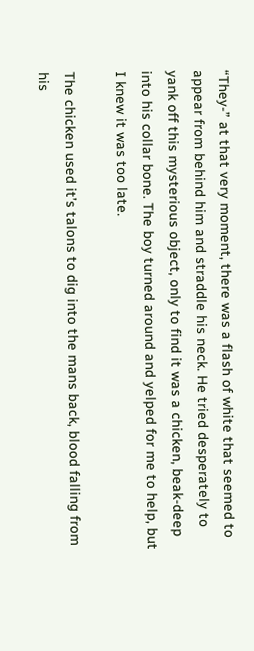“They-” at that very moment, there was a flash of white that seemed to appear from behind him and straddle his neck. He tried desperately to yank off this mysterious object, only to find it was a chicken, beak-deep into his collar bone. The boy turned around and yelped for me to help, but I knew it was too late.

The chicken used it’s talons to dig into the mans back, blood falling from his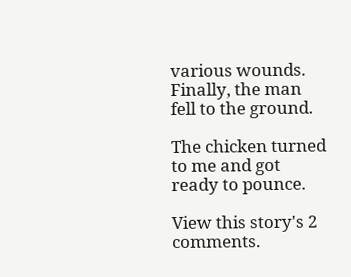various wounds.
Finally, the man fell to the ground.

The chicken turned to me and got ready to pounce.

View this story's 2 comments.